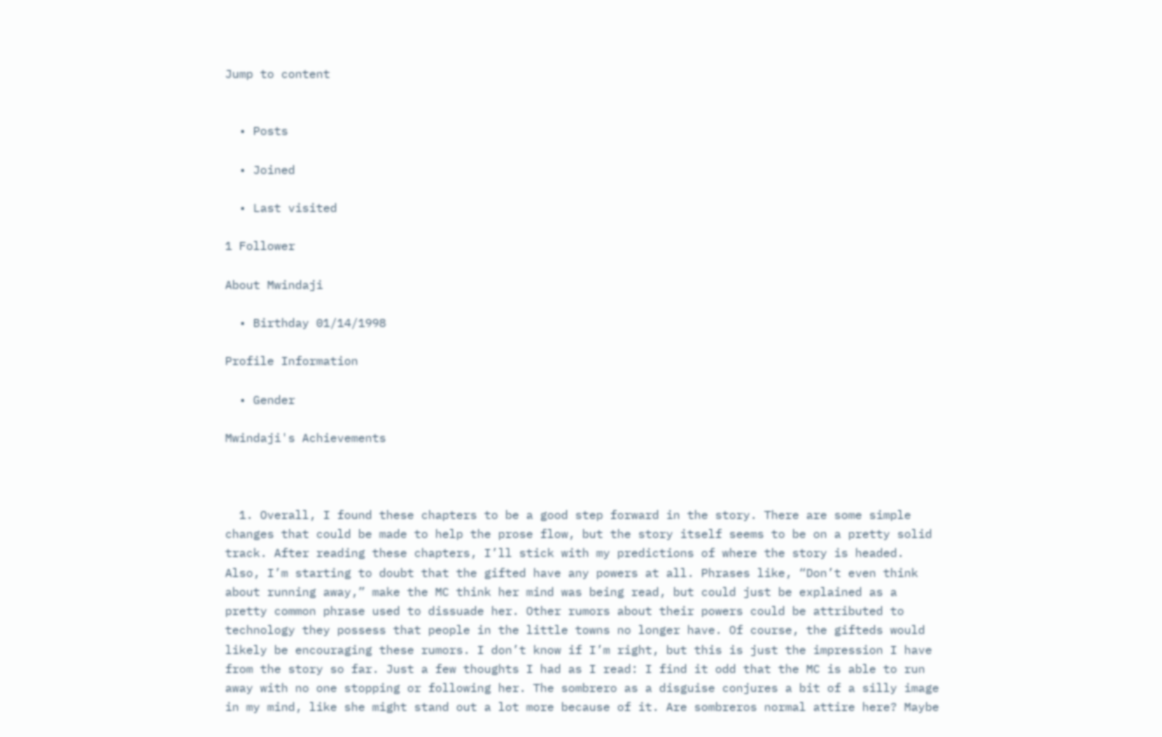Jump to content


  • Posts

  • Joined

  • Last visited

1 Follower

About Mwindaji

  • Birthday 01/14/1998

Profile Information

  • Gender

Mwindaji's Achievements



  1. Overall, I found these chapters to be a good step forward in the story. There are some simple changes that could be made to help the prose flow, but the story itself seems to be on a pretty solid track. After reading these chapters, I’ll stick with my predictions of where the story is headed. Also, I’m starting to doubt that the gifted have any powers at all. Phrases like, “Don’t even think about running away,” make the MC think her mind was being read, but could just be explained as a pretty common phrase used to dissuade her. Other rumors about their powers could be attributed to technology they possess that people in the little towns no longer have. Of course, the gifteds would likely be encouraging these rumors. I don’t know if I’m right, but this is just the impression I have from the story so far. Just a few thoughts I had as I read: I find it odd that the MC is able to run away with no one stopping or following her. The sombrero as a disguise conjures a bit of a silly image in my mind, like she might stand out a lot more because of it. Are sombreros normal attire here? Maybe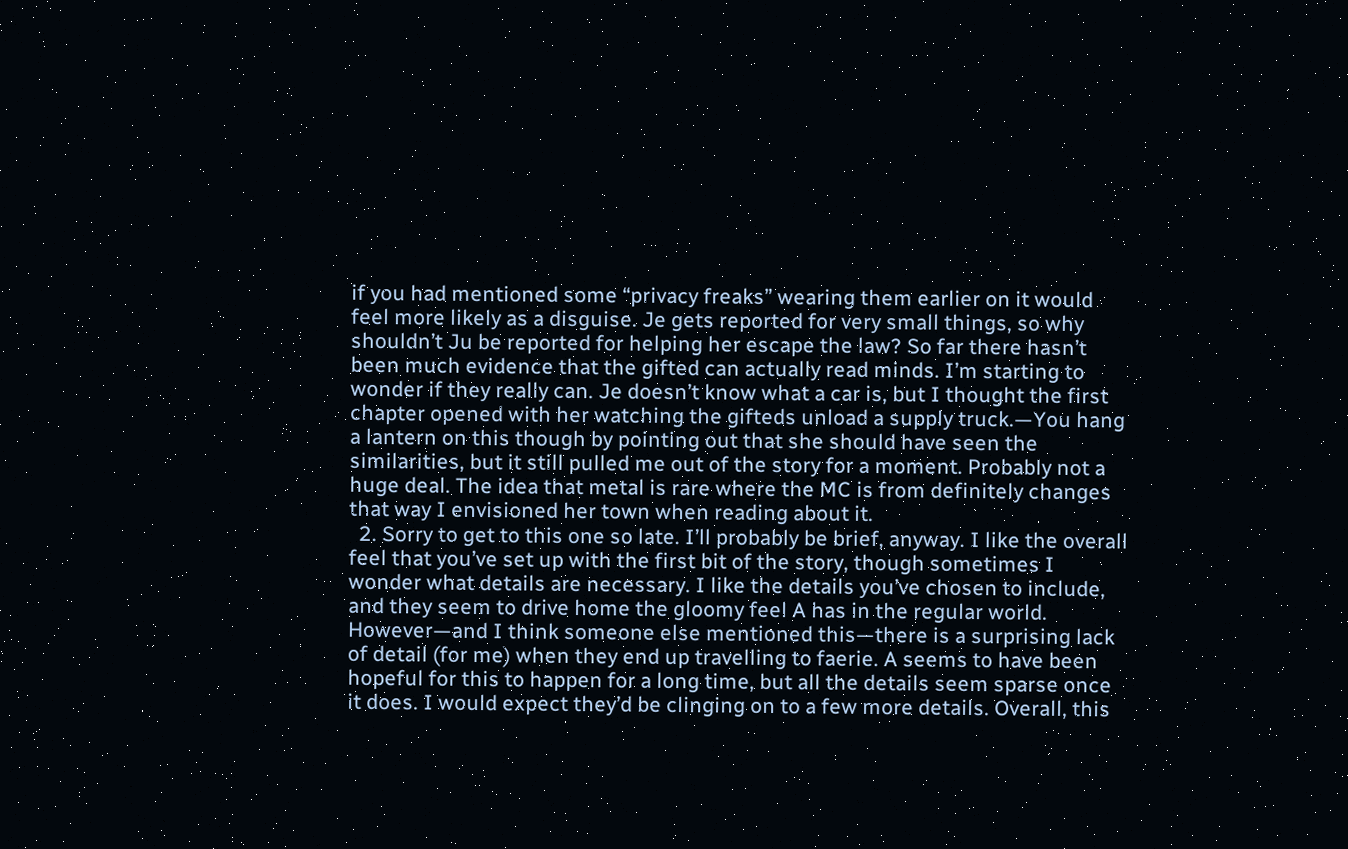if you had mentioned some “privacy freaks” wearing them earlier on it would feel more likely as a disguise. Je gets reported for very small things, so why shouldn’t Ju be reported for helping her escape the law? So far there hasn’t been much evidence that the gifted can actually read minds. I’m starting to wonder if they really can. Je doesn’t know what a car is, but I thought the first chapter opened with her watching the gifteds unload a supply truck.—You hang a lantern on this though by pointing out that she should have seen the similarities, but it still pulled me out of the story for a moment. Probably not a huge deal. The idea that metal is rare where the MC is from definitely changes that way I envisioned her town when reading about it.
  2. Sorry to get to this one so late. I’ll probably be brief, anyway. I like the overall feel that you’ve set up with the first bit of the story, though sometimes I wonder what details are necessary. I like the details you’ve chosen to include, and they seem to drive home the gloomy feel A has in the regular world. However—and I think someone else mentioned this—there is a surprising lack of detail (for me) when they end up travelling to faerie. A seems to have been hopeful for this to happen for a long time, but all the details seem sparse once it does. I would expect they’d be clinging on to a few more details. Overall, this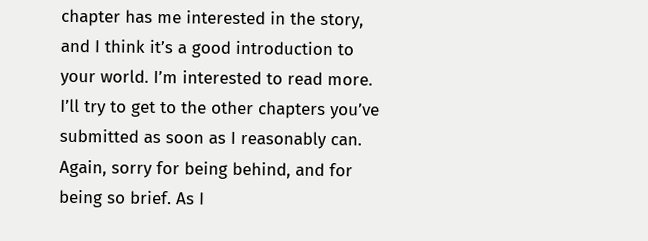chapter has me interested in the story, and I think it’s a good introduction to your world. I’m interested to read more. I’ll try to get to the other chapters you’ve submitted as soon as I reasonably can. Again, sorry for being behind, and for being so brief. As I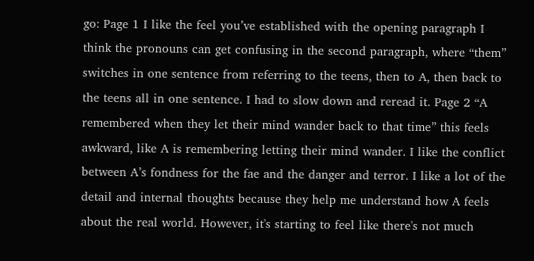go: Page 1 I like the feel you’ve established with the opening paragraph I think the pronouns can get confusing in the second paragraph, where “them” switches in one sentence from referring to the teens, then to A, then back to the teens all in one sentence. I had to slow down and reread it. Page 2 “A remembered when they let their mind wander back to that time” this feels awkward, like A is remembering letting their mind wander. I like the conflict between A’s fondness for the fae and the danger and terror. I like a lot of the detail and internal thoughts because they help me understand how A feels about the real world. However, it's starting to feel like there's not much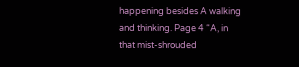happening besides A walking and thinking. Page 4 “A, in that mist-shrouded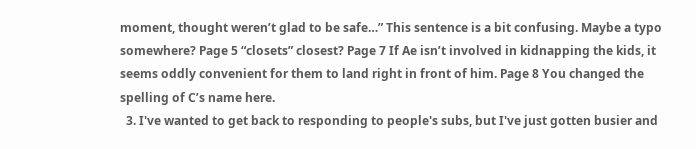moment, thought weren’t glad to be safe…” This sentence is a bit confusing. Maybe a typo somewhere? Page 5 “closets” closest? Page 7 If Ae isn’t involved in kidnapping the kids, it seems oddly convenient for them to land right in front of him. Page 8 You changed the spelling of C’s name here.
  3. I've wanted to get back to responding to people's subs, but I've just gotten busier and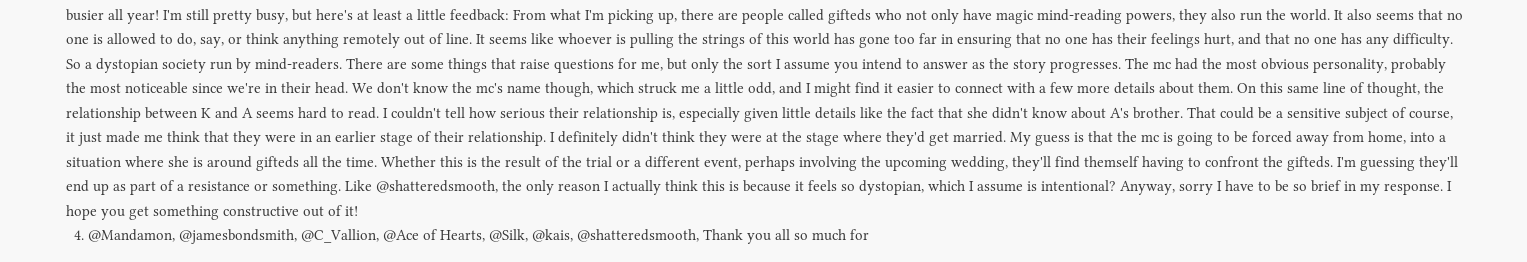busier all year! I'm still pretty busy, but here's at least a little feedback: From what I'm picking up, there are people called gifteds who not only have magic mind-reading powers, they also run the world. It also seems that no one is allowed to do, say, or think anything remotely out of line. It seems like whoever is pulling the strings of this world has gone too far in ensuring that no one has their feelings hurt, and that no one has any difficulty. So a dystopian society run by mind-readers. There are some things that raise questions for me, but only the sort I assume you intend to answer as the story progresses. The mc had the most obvious personality, probably the most noticeable since we're in their head. We don't know the mc's name though, which struck me a little odd, and I might find it easier to connect with a few more details about them. On this same line of thought, the relationship between K and A seems hard to read. I couldn't tell how serious their relationship is, especially given little details like the fact that she didn't know about A's brother. That could be a sensitive subject of course, it just made me think that they were in an earlier stage of their relationship. I definitely didn't think they were at the stage where they'd get married. My guess is that the mc is going to be forced away from home, into a situation where she is around gifteds all the time. Whether this is the result of the trial or a different event, perhaps involving the upcoming wedding, they'll find themself having to confront the gifteds. I'm guessing they'll end up as part of a resistance or something. Like @shatteredsmooth, the only reason I actually think this is because it feels so dystopian, which I assume is intentional? Anyway, sorry I have to be so brief in my response. I hope you get something constructive out of it!
  4. @Mandamon, @jamesbondsmith, @C_Vallion, @Ace of Hearts, @Silk, @kais, @shatteredsmooth, Thank you all so much for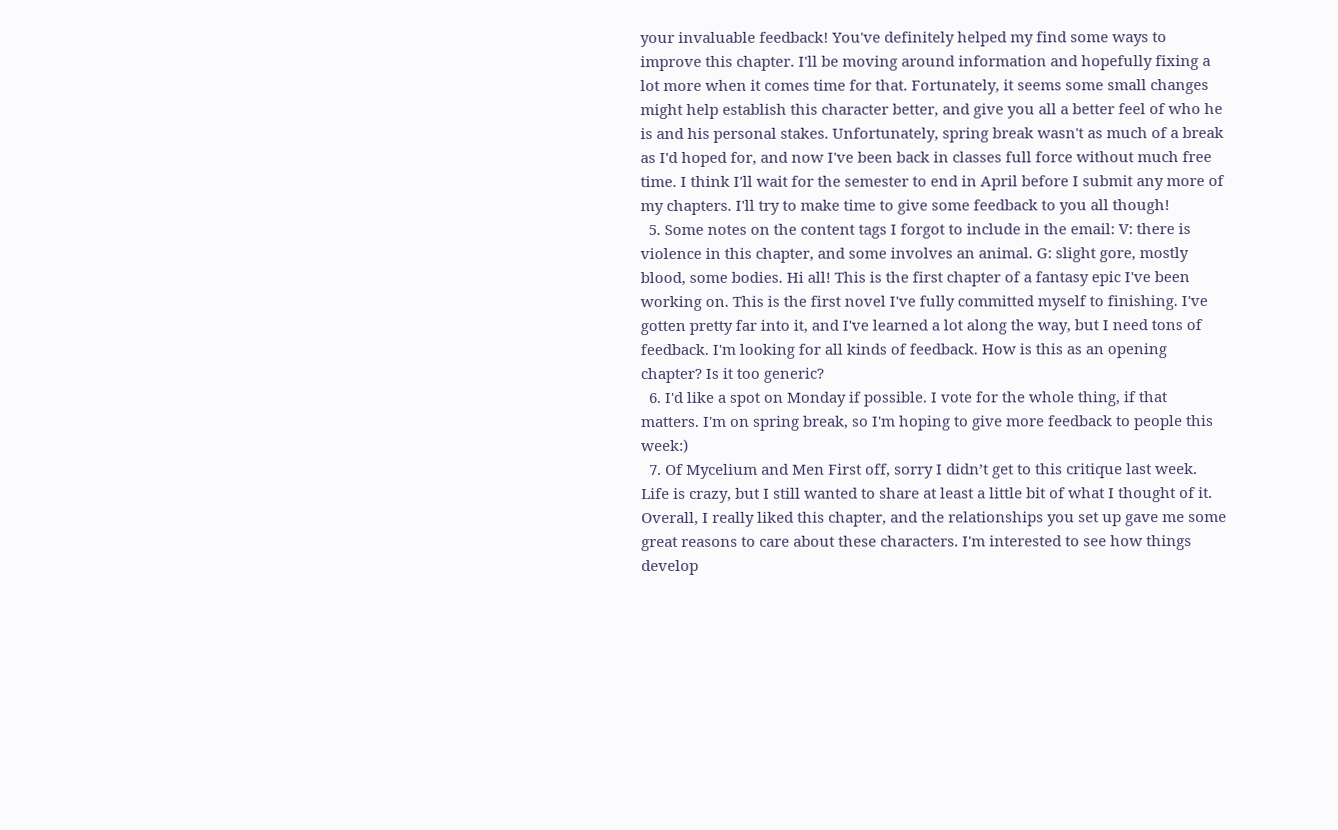your invaluable feedback! You've definitely helped my find some ways to improve this chapter. I'll be moving around information and hopefully fixing a lot more when it comes time for that. Fortunately, it seems some small changes might help establish this character better, and give you all a better feel of who he is and his personal stakes. Unfortunately, spring break wasn't as much of a break as I'd hoped for, and now I've been back in classes full force without much free time. I think I'll wait for the semester to end in April before I submit any more of my chapters. I'll try to make time to give some feedback to you all though!
  5. Some notes on the content tags I forgot to include in the email: V: there is violence in this chapter, and some involves an animal. G: slight gore, mostly blood, some bodies. Hi all! This is the first chapter of a fantasy epic I've been working on. This is the first novel I've fully committed myself to finishing. I've gotten pretty far into it, and I've learned a lot along the way, but I need tons of feedback. I'm looking for all kinds of feedback. How is this as an opening chapter? Is it too generic?
  6. I'd like a spot on Monday if possible. I vote for the whole thing, if that matters. I'm on spring break, so I'm hoping to give more feedback to people this week:)
  7. Of Mycelium and Men First off, sorry I didn’t get to this critique last week. Life is crazy, but I still wanted to share at least a little bit of what I thought of it. Overall, I really liked this chapter, and the relationships you set up gave me some great reasons to care about these characters. I'm interested to see how things develop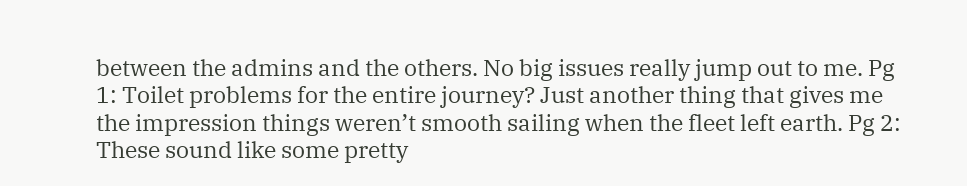between the admins and the others. No big issues really jump out to me. Pg 1: Toilet problems for the entire journey? Just another thing that gives me the impression things weren’t smooth sailing when the fleet left earth. Pg 2: These sound like some pretty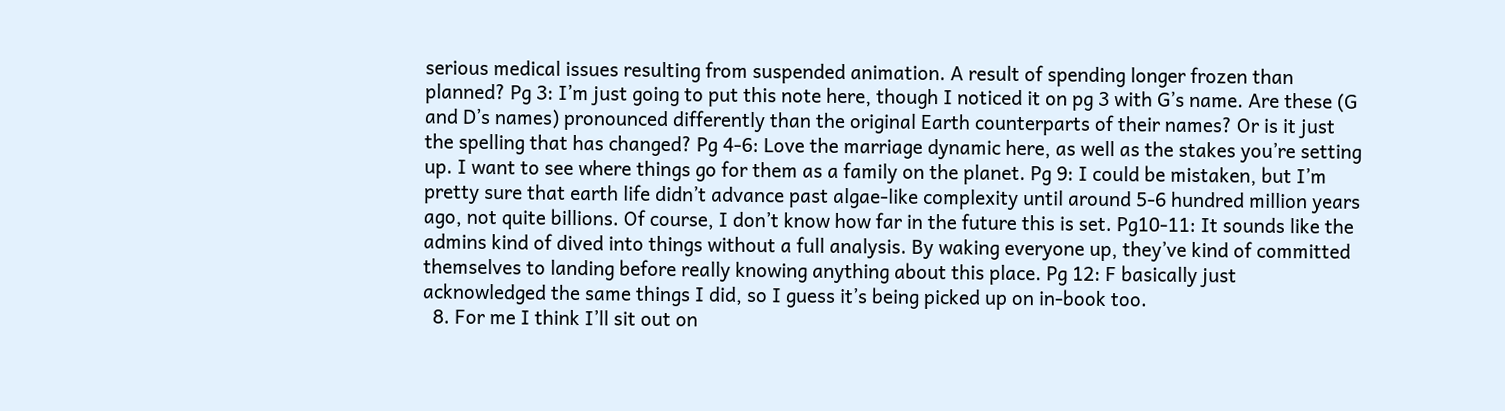serious medical issues resulting from suspended animation. A result of spending longer frozen than planned? Pg 3: I’m just going to put this note here, though I noticed it on pg 3 with G’s name. Are these (G and D’s names) pronounced differently than the original Earth counterparts of their names? Or is it just the spelling that has changed? Pg 4-6: Love the marriage dynamic here, as well as the stakes you’re setting up. I want to see where things go for them as a family on the planet. Pg 9: I could be mistaken, but I’m pretty sure that earth life didn’t advance past algae-like complexity until around 5-6 hundred million years ago, not quite billions. Of course, I don’t know how far in the future this is set. Pg10-11: It sounds like the admins kind of dived into things without a full analysis. By waking everyone up, they’ve kind of committed themselves to landing before really knowing anything about this place. Pg 12: F basically just acknowledged the same things I did, so I guess it’s being picked up on in-book too.
  8. For me I think I’ll sit out on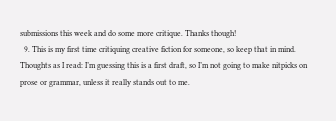submissions this week and do some more critique. Thanks though!
  9. This is my first time critiquing creative fiction for someone, so keep that in mind. Thoughts as I read: I’m guessing this is a first draft, so I’m not going to make nitpicks on prose or grammar, unless it really stands out to me.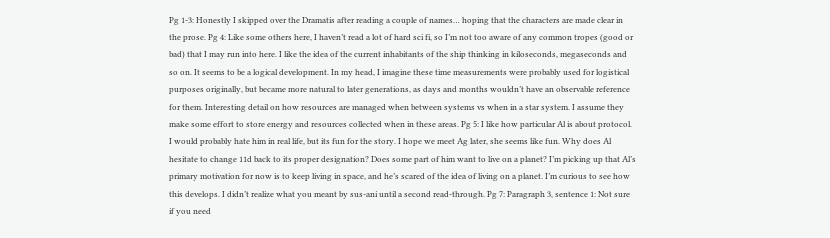Pg 1-3: Honestly I skipped over the Dramatis after reading a couple of names… hoping that the characters are made clear in the prose. Pg 4: Like some others here, I haven’t read a lot of hard sci fi, so I’m not too aware of any common tropes (good or bad) that I may run into here. I like the idea of the current inhabitants of the ship thinking in kiloseconds, megaseconds and so on. It seems to be a logical development. In my head, I imagine these time measurements were probably used for logistical purposes originally, but became more natural to later generations, as days and months wouldn’t have an observable reference for them. Interesting detail on how resources are managed when between systems vs when in a star system. I assume they make some effort to store energy and resources collected when in these areas. Pg 5: I like how particular Al is about protocol. I would probably hate him in real life, but its fun for the story. I hope we meet Ag later, she seems like fun. Why does Al hesitate to change 11d back to its proper designation? Does some part of him want to live on a planet? I’m picking up that Al’s primary motivation for now is to keep living in space, and he’s scared of the idea of living on a planet. I’m curious to see how this develops. I didn’t realize what you meant by sus-ani until a second read-through. Pg 7: Paragraph 3, sentence 1: Not sure if you need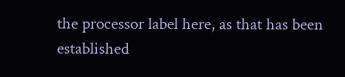the processor label here, as that has been established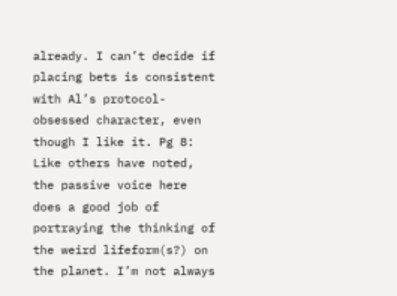already. I can’t decide if placing bets is consistent with Al’s protocol-obsessed character, even though I like it. Pg 8: Like others have noted, the passive voice here does a good job of portraying the thinking of the weird lifeform(s?) on the planet. I’m not always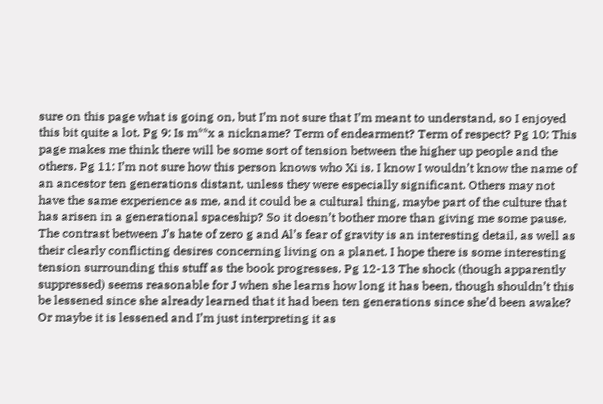sure on this page what is going on, but I’m not sure that I’m meant to understand, so I enjoyed this bit quite a lot. Pg 9: Is m**x a nickname? Term of endearment? Term of respect? Pg 10: This page makes me think there will be some sort of tension between the higher up people and the others. Pg 11: I’m not sure how this person knows who Xi is. I know I wouldn’t know the name of an ancestor ten generations distant, unless they were especially significant. Others may not have the same experience as me, and it could be a cultural thing, maybe part of the culture that has arisen in a generational spaceship? So it doesn’t bother more than giving me some pause. The contrast between J’s hate of zero g and Al’s fear of gravity is an interesting detail, as well as their clearly conflicting desires concerning living on a planet. I hope there is some interesting tension surrounding this stuff as the book progresses. Pg 12-13 The shock (though apparently suppressed) seems reasonable for J when she learns how long it has been, though shouldn’t this be lessened since she already learned that it had been ten generations since she’d been awake? Or maybe it is lessened and I’m just interpreting it as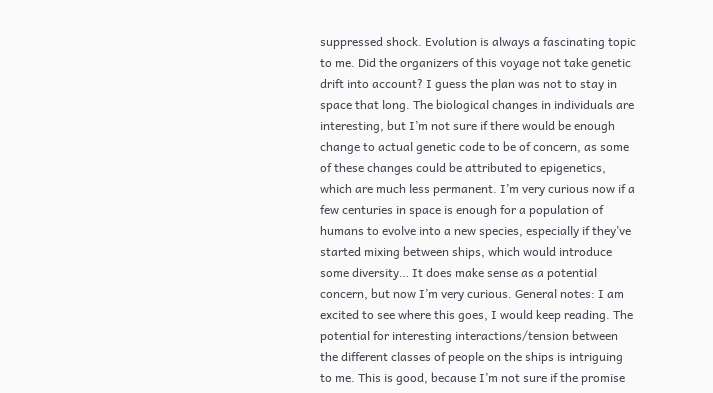suppressed shock. Evolution is always a fascinating topic to me. Did the organizers of this voyage not take genetic drift into account? I guess the plan was not to stay in space that long. The biological changes in individuals are interesting, but I’m not sure if there would be enough change to actual genetic code to be of concern, as some of these changes could be attributed to epigenetics, which are much less permanent. I’m very curious now if a few centuries in space is enough for a population of humans to evolve into a new species, especially if they’ve started mixing between ships, which would introduce some diversity… It does make sense as a potential concern, but now I’m very curious. General notes: I am excited to see where this goes, I would keep reading. The potential for interesting interactions/tension between the different classes of people on the ships is intriguing to me. This is good, because I’m not sure if the promise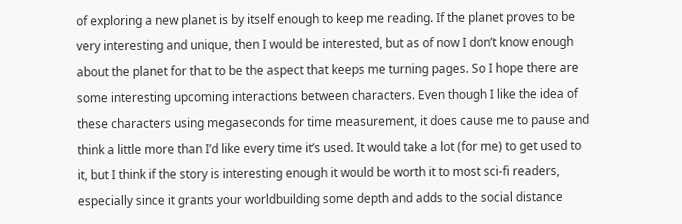of exploring a new planet is by itself enough to keep me reading. If the planet proves to be very interesting and unique, then I would be interested, but as of now I don’t know enough about the planet for that to be the aspect that keeps me turning pages. So I hope there are some interesting upcoming interactions between characters. Even though I like the idea of these characters using megaseconds for time measurement, it does cause me to pause and think a little more than I’d like every time it’s used. It would take a lot (for me) to get used to it, but I think if the story is interesting enough it would be worth it to most sci-fi readers, especially since it grants your worldbuilding some depth and adds to the social distance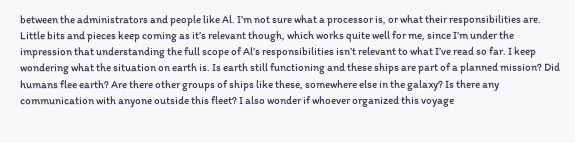between the administrators and people like Al. I’m not sure what a processor is, or what their responsibilities are. Little bits and pieces keep coming as it’s relevant though, which works quite well for me, since I’m under the impression that understanding the full scope of Al’s responsibilities isn’t relevant to what I’ve read so far. I keep wondering what the situation on earth is. Is earth still functioning and these ships are part of a planned mission? Did humans flee earth? Are there other groups of ships like these, somewhere else in the galaxy? Is there any communication with anyone outside this fleet? I also wonder if whoever organized this voyage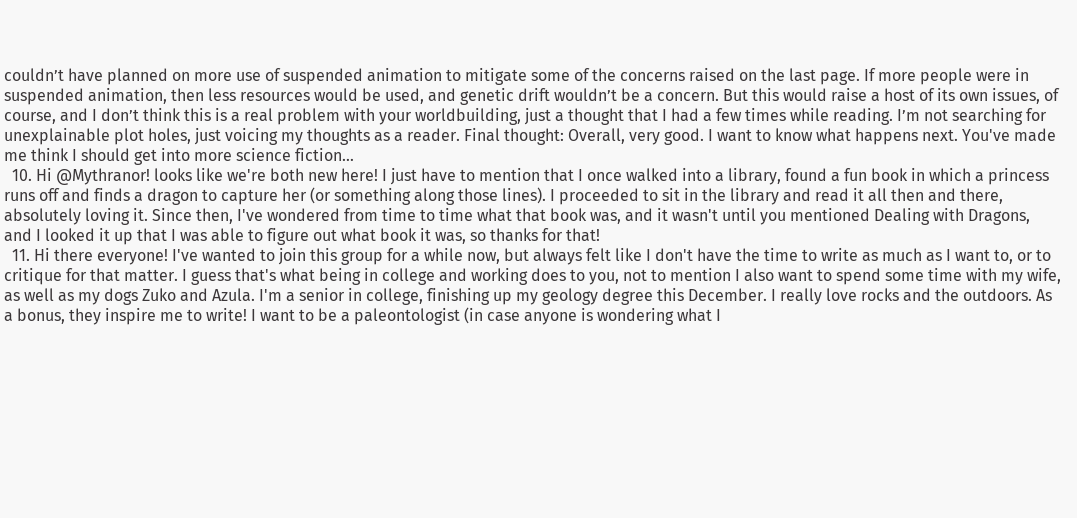couldn’t have planned on more use of suspended animation to mitigate some of the concerns raised on the last page. If more people were in suspended animation, then less resources would be used, and genetic drift wouldn’t be a concern. But this would raise a host of its own issues, of course, and I don’t think this is a real problem with your worldbuilding, just a thought that I had a few times while reading. I’m not searching for unexplainable plot holes, just voicing my thoughts as a reader. Final thought: Overall, very good. I want to know what happens next. You've made me think I should get into more science fiction…
  10. Hi @Mythranor! looks like we're both new here! I just have to mention that I once walked into a library, found a fun book in which a princess runs off and finds a dragon to capture her (or something along those lines). I proceeded to sit in the library and read it all then and there, absolutely loving it. Since then, I've wondered from time to time what that book was, and it wasn't until you mentioned Dealing with Dragons, and I looked it up that I was able to figure out what book it was, so thanks for that!
  11. Hi there everyone! I've wanted to join this group for a while now, but always felt like I don't have the time to write as much as I want to, or to critique for that matter. I guess that's what being in college and working does to you, not to mention I also want to spend some time with my wife, as well as my dogs Zuko and Azula. I'm a senior in college, finishing up my geology degree this December. I really love rocks and the outdoors. As a bonus, they inspire me to write! I want to be a paleontologist (in case anyone is wondering what I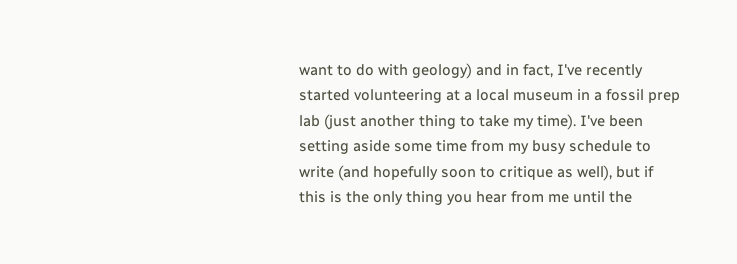want to do with geology) and in fact, I've recently started volunteering at a local museum in a fossil prep lab (just another thing to take my time). I've been setting aside some time from my busy schedule to write (and hopefully soon to critique as well), but if this is the only thing you hear from me until the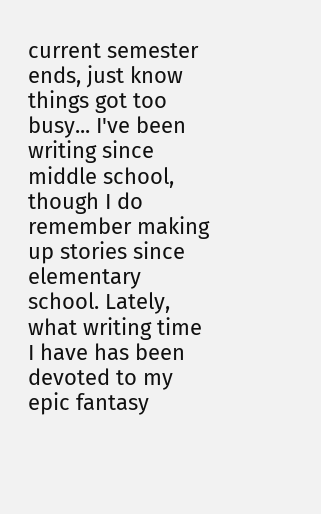current semester ends, just know things got too busy... I've been writing since middle school, though I do remember making up stories since elementary school. Lately, what writing time I have has been devoted to my epic fantasy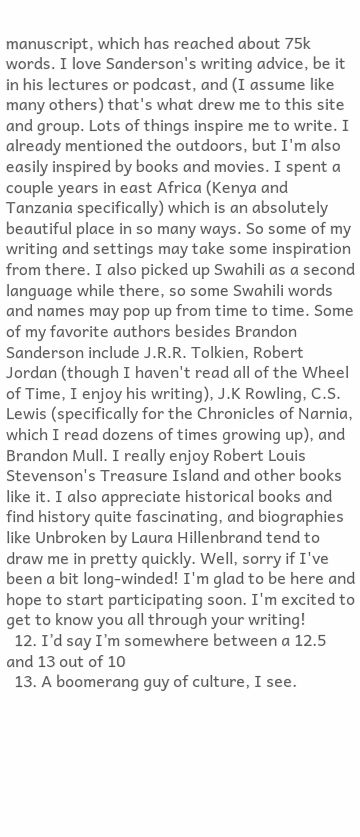manuscript, which has reached about 75k words. I love Sanderson's writing advice, be it in his lectures or podcast, and (I assume like many others) that's what drew me to this site and group. Lots of things inspire me to write. I already mentioned the outdoors, but I'm also easily inspired by books and movies. I spent a couple years in east Africa (Kenya and Tanzania specifically) which is an absolutely beautiful place in so many ways. So some of my writing and settings may take some inspiration from there. I also picked up Swahili as a second language while there, so some Swahili words and names may pop up from time to time. Some of my favorite authors besides Brandon Sanderson include J.R.R. Tolkien, Robert Jordan (though I haven't read all of the Wheel of Time, I enjoy his writing), J.K Rowling, C.S. Lewis (specifically for the Chronicles of Narnia, which I read dozens of times growing up), and Brandon Mull. I really enjoy Robert Louis Stevenson's Treasure Island and other books like it. I also appreciate historical books and find history quite fascinating, and biographies like Unbroken by Laura Hillenbrand tend to draw me in pretty quickly. Well, sorry if I've been a bit long-winded! I'm glad to be here and hope to start participating soon. I'm excited to get to know you all through your writing!
  12. I’d say I’m somewhere between a 12.5 and 13 out of 10
  13. A boomerang guy of culture, I see.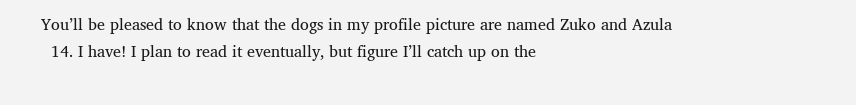You’ll be pleased to know that the dogs in my profile picture are named Zuko and Azula
  14. I have! I plan to read it eventually, but figure I’ll catch up on the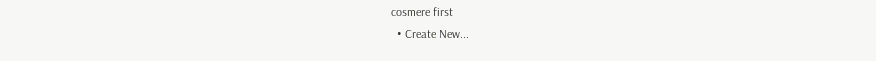cosmere first
  • Create New...